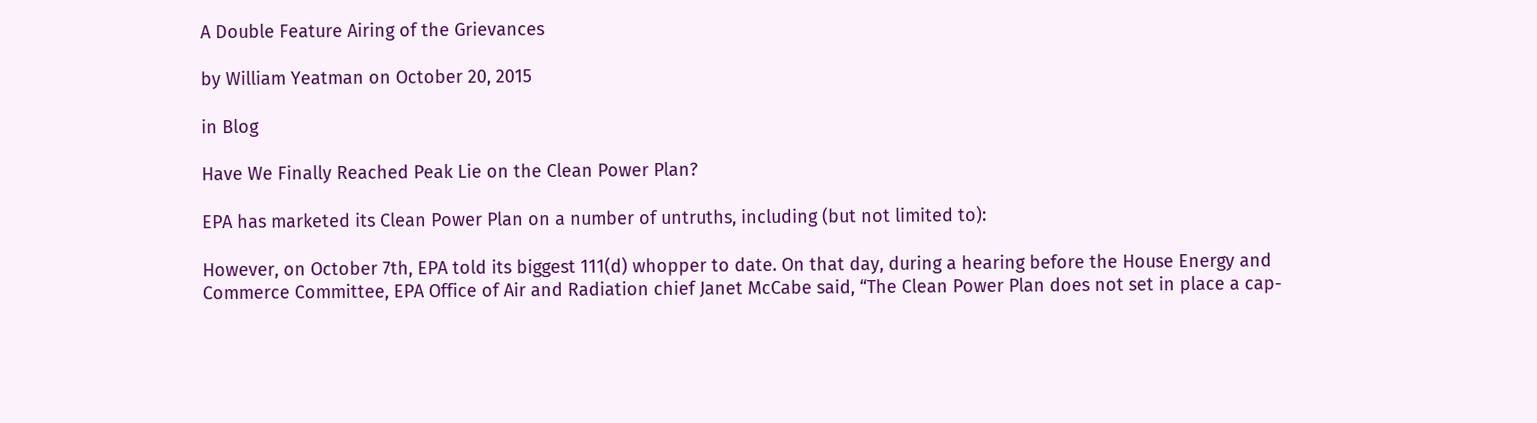A Double Feature Airing of the Grievances

by William Yeatman on October 20, 2015

in Blog

Have We Finally Reached Peak Lie on the Clean Power Plan?

EPA has marketed its Clean Power Plan on a number of untruths, including (but not limited to):

However, on October 7th, EPA told its biggest 111(d) whopper to date. On that day, during a hearing before the House Energy and Commerce Committee, EPA Office of Air and Radiation chief Janet McCabe said, “The Clean Power Plan does not set in place a cap-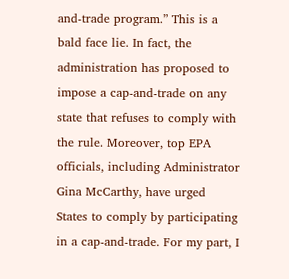and-trade program.” This is a bald face lie. In fact, the administration has proposed to impose a cap-and-trade on any state that refuses to comply with the rule. Moreover, top EPA officials, including Administrator Gina McCarthy, have urged States to comply by participating in a cap-and-trade. For my part, I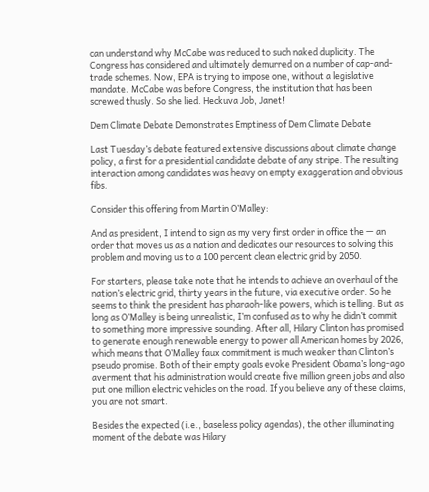can understand why McCabe was reduced to such naked duplicity. The Congress has considered and ultimately demurred on a number of cap-and-trade schemes. Now, EPA is trying to impose one, without a legislative mandate. McCabe was before Congress, the institution that has been screwed thusly. So she lied. Heckuva Job, Janet!

Dem Climate Debate Demonstrates Emptiness of Dem Climate Debate

Last Tuesday’s debate featured extensive discussions about climate change policy, a first for a presidential candidate debate of any stripe. The resulting interaction among candidates was heavy on empty exaggeration and obvious fibs.

Consider this offering from Martin O’Malley:

And as president, I intend to sign as my very first order in office the — an order that moves us as a nation and dedicates our resources to solving this problem and moving us to a 100 percent clean electric grid by 2050.

For starters, please take note that he intends to achieve an overhaul of the nation’s electric grid, thirty years in the future, via executive order. So he seems to think the president has pharaoh-like powers, which is telling. But as long as O’Malley is being unrealistic, I’m confused as to why he didn’t commit to something more impressive sounding. After all, Hilary Clinton has promised to generate enough renewable energy to power all American homes by 2026, which means that O’Malley faux commitment is much weaker than Clinton’s pseudo promise. Both of their empty goals evoke President Obama’s long-ago averment that his administration would create five million green jobs and also put one million electric vehicles on the road. If you believe any of these claims, you are not smart.

Besides the expected (i.e., baseless policy agendas), the other illuminating moment of the debate was Hilary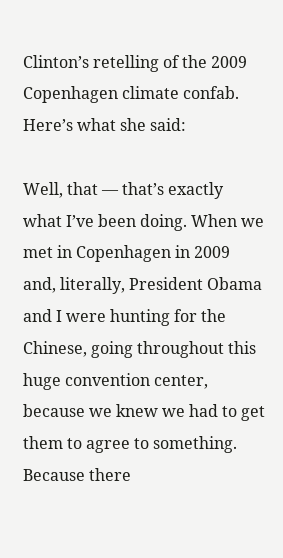Clinton’s retelling of the 2009 Copenhagen climate confab. Here’s what she said:

Well, that — that’s exactly what I’ve been doing. When we met in Copenhagen in 2009 and, literally, President Obama and I were hunting for the Chinese, going throughout this huge convention center, because we knew we had to get them to agree to something. Because there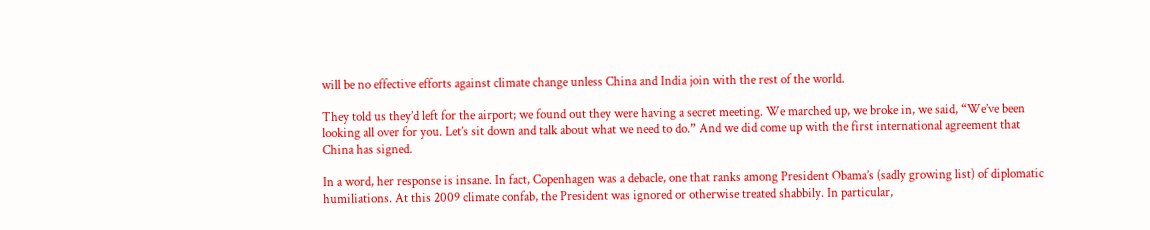will be no effective efforts against climate change unless China and India join with the rest of the world.

They told us they’d left for the airport; we found out they were having a secret meeting. We marched up, we broke in, we said, “We’ve been looking all over for you. Let’s sit down and talk about what we need to do.” And we did come up with the first international agreement that China has signed.

In a word, her response is insane. In fact, Copenhagen was a debacle, one that ranks among President Obama’s (sadly growing list) of diplomatic humiliations. At this 2009 climate confab, the President was ignored or otherwise treated shabbily. In particular,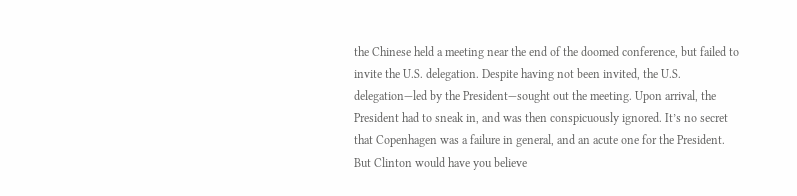the Chinese held a meeting near the end of the doomed conference, but failed to invite the U.S. delegation. Despite having not been invited, the U.S. delegation—led by the President—sought out the meeting. Upon arrival, the President had to sneak in, and was then conspicuously ignored. It’s no secret that Copenhagen was a failure in general, and an acute one for the President. But Clinton would have you believe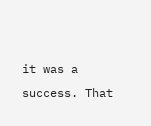it was a success. That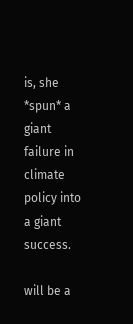is, she *spun* a giant failure in climate policy into a giant success.

will be a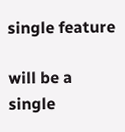single feature

will be a single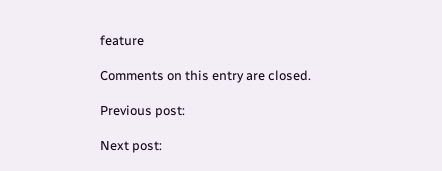feature

Comments on this entry are closed.

Previous post:

Next post: